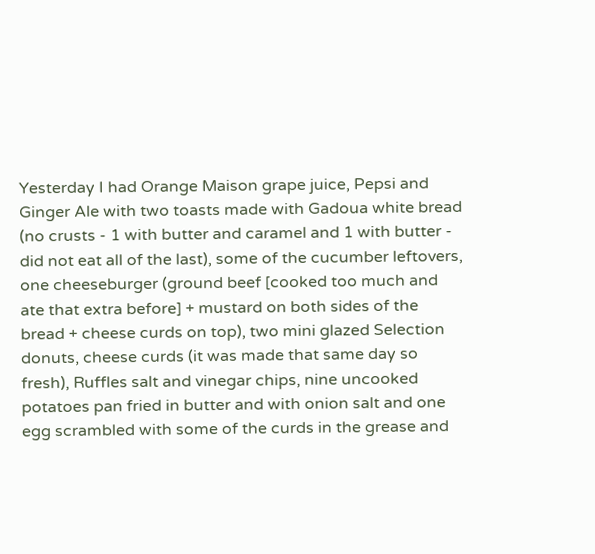Yesterday I had Orange Maison grape juice, Pepsi and Ginger Ale with two toasts made with Gadoua white bread (no crusts - 1 with butter and caramel and 1 with butter - did not eat all of the last), some of the cucumber leftovers, one cheeseburger (ground beef [cooked too much and ate that extra before] + mustard on both sides of the bread + cheese curds on top), two mini glazed Selection donuts, cheese curds (it was made that same day so fresh), Ruffles salt and vinegar chips, nine uncooked potatoes pan fried in butter and with onion salt and one egg scrambled with some of the curds in the grease and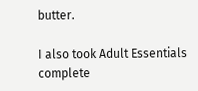butter.

I also took Adult Essentials complete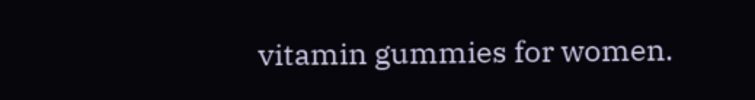vitamin gummies for women.